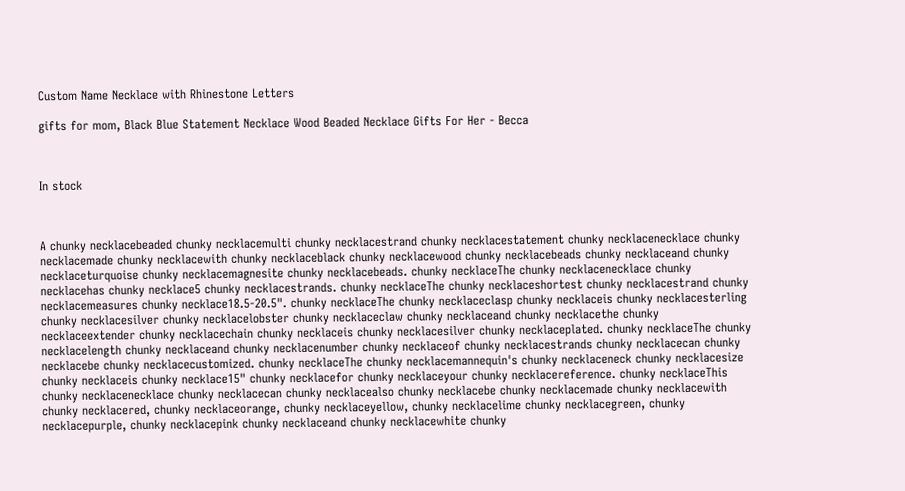Custom Name Necklace with Rhinestone Letters

gifts for mom, Black Blue Statement Necklace Wood Beaded Necklace Gifts For Her - Becca



In stock



A chunky necklacebeaded chunky necklacemulti chunky necklacestrand chunky necklacestatement chunky necklacenecklace chunky necklacemade chunky necklacewith chunky necklaceblack chunky necklacewood chunky necklacebeads chunky necklaceand chunky necklaceturquoise chunky necklacemagnesite chunky necklacebeads. chunky necklaceThe chunky necklacenecklace chunky necklacehas chunky necklace5 chunky necklacestrands. chunky necklaceThe chunky necklaceshortest chunky necklacestrand chunky necklacemeasures chunky necklace18.5-20.5". chunky necklaceThe chunky necklaceclasp chunky necklaceis chunky necklacesterling chunky necklacesilver chunky necklacelobster chunky necklaceclaw chunky necklaceand chunky necklacethe chunky necklaceextender chunky necklacechain chunky necklaceis chunky necklacesilver chunky necklaceplated. chunky necklaceThe chunky necklacelength chunky necklaceand chunky necklacenumber chunky necklaceof chunky necklacestrands chunky necklacecan chunky necklacebe chunky necklacecustomized. chunky necklaceThe chunky necklacemannequin's chunky necklaceneck chunky necklacesize chunky necklaceis chunky necklace15" chunky necklacefor chunky necklaceyour chunky necklacereference. chunky necklaceThis chunky necklacenecklace chunky necklacecan chunky necklacealso chunky necklacebe chunky necklacemade chunky necklacewith chunky necklacered, chunky necklaceorange, chunky necklaceyellow, chunky necklacelime chunky necklacegreen, chunky necklacepurple, chunky necklacepink chunky necklaceand chunky necklacewhite chunky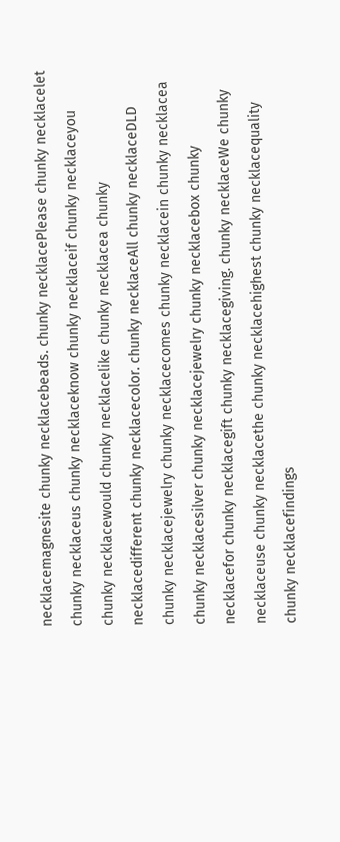necklacemagnesite chunky necklacebeads. chunky necklacePlease chunky necklacelet chunky necklaceus chunky necklaceknow chunky necklaceif chunky necklaceyou chunky necklacewould chunky necklacelike chunky necklacea chunky necklacedifferent chunky necklacecolor. chunky necklaceAll chunky necklaceDLD chunky necklacejewelry chunky necklacecomes chunky necklacein chunky necklacea chunky necklacesilver chunky necklacejewelry chunky necklacebox chunky necklacefor chunky necklacegift chunky necklacegiving. chunky necklaceWe chunky necklaceuse chunky necklacethe chunky necklacehighest chunky necklacequality chunky necklacefindings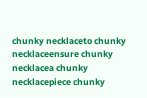chunky necklaceto chunky necklaceensure chunky necklacea chunky necklacepiece chunky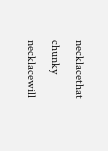necklacethat chunky necklacewill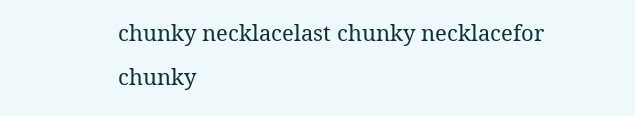chunky necklacelast chunky necklacefor chunky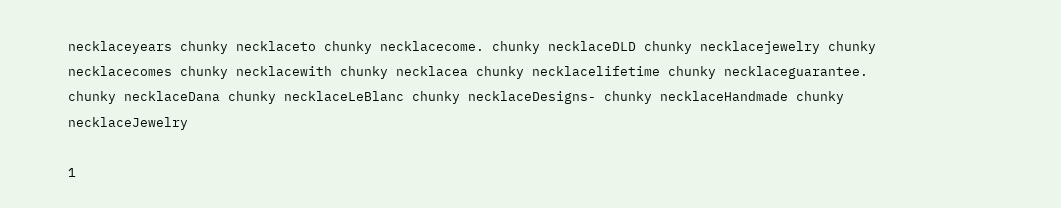necklaceyears chunky necklaceto chunky necklacecome. chunky necklaceDLD chunky necklacejewelry chunky necklacecomes chunky necklacewith chunky necklacea chunky necklacelifetime chunky necklaceguarantee. chunky necklaceDana chunky necklaceLeBlanc chunky necklaceDesigns- chunky necklaceHandmade chunky necklaceJewelry

1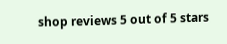shop reviews 5 out of 5 stars